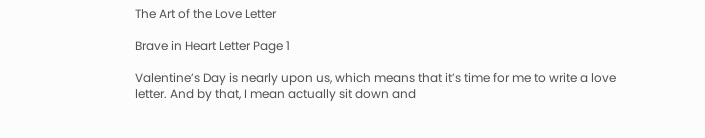The Art of the Love Letter

Brave in Heart Letter Page 1

Valentine’s Day is nearly upon us, which means that it’s time for me to write a love letter. And by that, I mean actually sit down and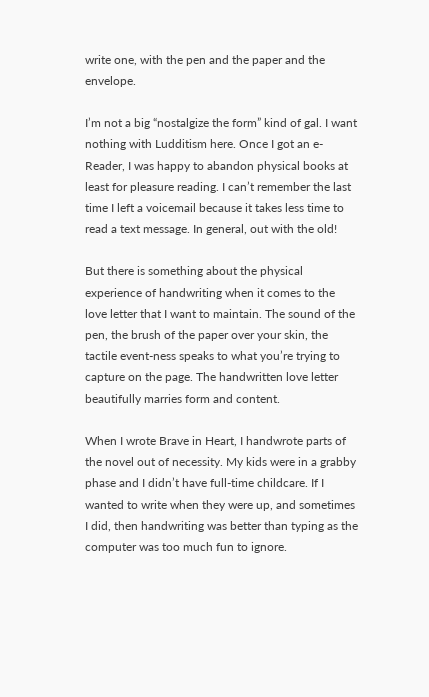write one, with the pen and the paper and the envelope.

I’m not a big “nostalgize the form” kind of gal. I want nothing with Ludditism here. Once I got an e-Reader, I was happy to abandon physical books at least for pleasure reading. I can’t remember the last time I left a voicemail because it takes less time to read a text message. In general, out with the old!

But there is something about the physical experience of handwriting when it comes to the love letter that I want to maintain. The sound of the pen, the brush of the paper over your skin, the tactile event-ness speaks to what you’re trying to capture on the page. The handwritten love letter beautifully marries form and content.

When I wrote Brave in Heart, I handwrote parts of the novel out of necessity. My kids were in a grabby phase and I didn’t have full-time childcare. If I wanted to write when they were up, and sometimes I did, then handwriting was better than typing as the computer was too much fun to ignore.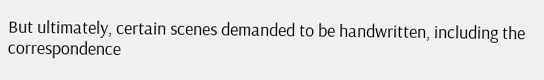But ultimately, certain scenes demanded to be handwritten, including the correspondence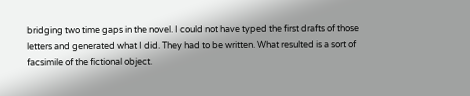bridging two time gaps in the novel. I could not have typed the first drafts of those letters and generated what I did. They had to be written. What resulted is a sort of facsimile of the fictional object.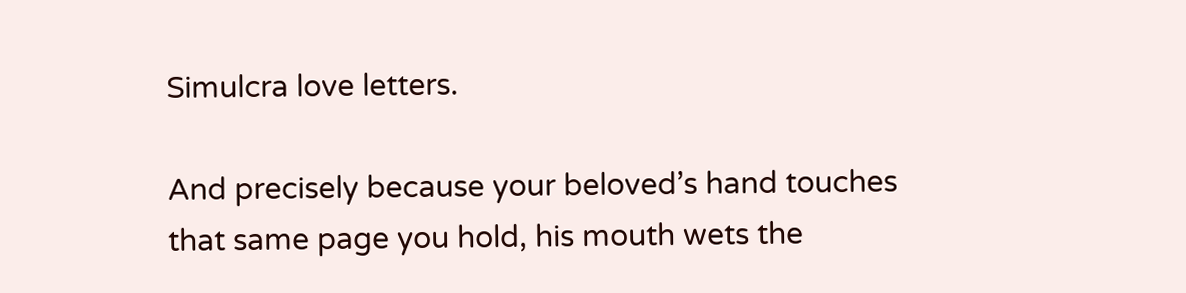Simulcra love letters.

And precisely because your beloved’s hand touches that same page you hold, his mouth wets the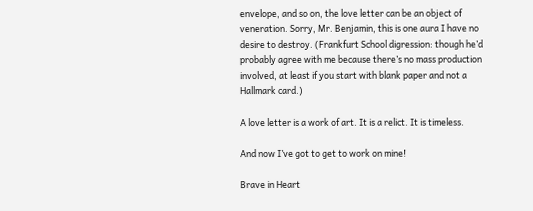envelope, and so on, the love letter can be an object of veneration. Sorry, Mr. Benjamin, this is one aura I have no desire to destroy. (Frankfurt School digression: though he’d probably agree with me because there’s no mass production involved, at least if you start with blank paper and not a Hallmark card.)

A love letter is a work of art. It is a relict. It is timeless.

And now I’ve got to get to work on mine!

Brave in Heart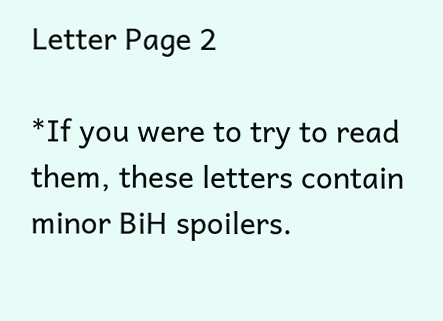Letter Page 2

*If you were to try to read them, these letters contain minor BiH spoilers.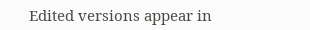Edited versions appear in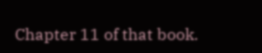Chapter 11 of that book.